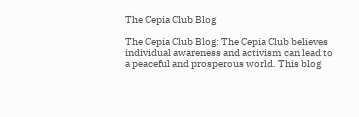The Cepia Club Blog

The Cepia Club Blog: The Cepia Club believes individual awareness and activism can lead to a peaceful and prosperous world. This blog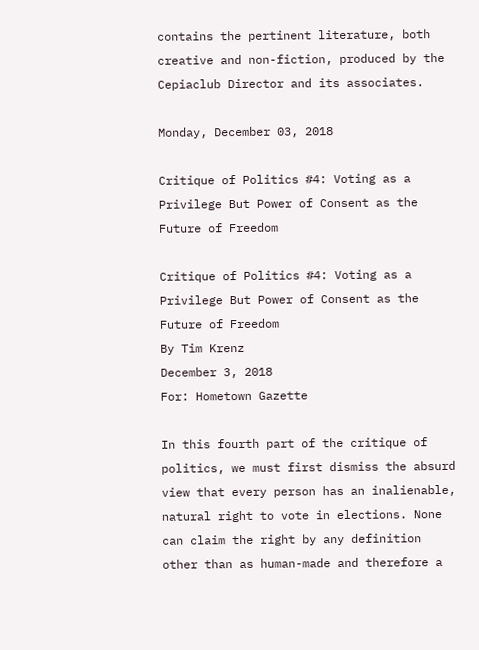contains the pertinent literature, both creative and non-fiction, produced by the Cepiaclub Director and its associates.

Monday, December 03, 2018

Critique of Politics #4: Voting as a Privilege But Power of Consent as the Future of Freedom

Critique of Politics #4: Voting as a Privilege But Power of Consent as the Future of Freedom
By Tim Krenz
December 3, 2018
For: Hometown Gazette

In this fourth part of the critique of politics, we must first dismiss the absurd view that every person has an inalienable, natural right to vote in elections. None can claim the right by any definition other than as human-made and therefore a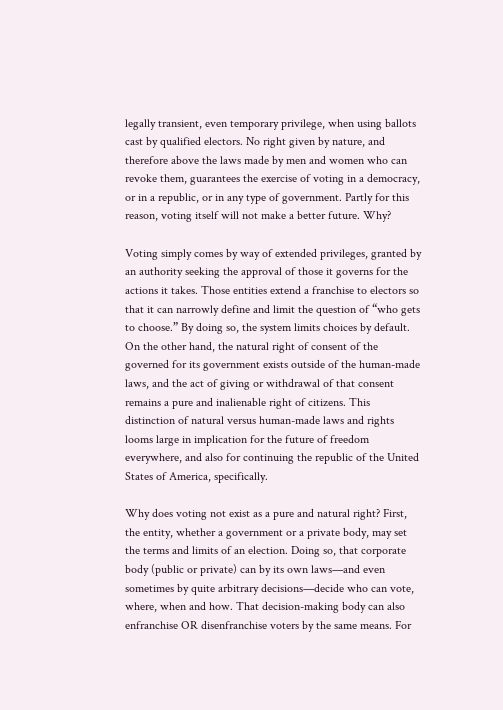legally transient, even temporary privilege, when using ballots cast by qualified electors. No right given by nature, and therefore above the laws made by men and women who can revoke them, guarantees the exercise of voting in a democracy, or in a republic, or in any type of government. Partly for this reason, voting itself will not make a better future. Why?

Voting simply comes by way of extended privileges, granted by an authority seeking the approval of those it governs for the actions it takes. Those entities extend a franchise to electors so that it can narrowly define and limit the question of “who gets to choose.” By doing so, the system limits choices by default. On the other hand, the natural right of consent of the governed for its government exists outside of the human-made laws, and the act of giving or withdrawal of that consent remains a pure and inalienable right of citizens. This distinction of natural versus human-made laws and rights looms large in implication for the future of freedom everywhere, and also for continuing the republic of the United States of America, specifically.

Why does voting not exist as a pure and natural right? First, the entity, whether a government or a private body, may set the terms and limits of an election. Doing so, that corporate body (public or private) can by its own laws—and even sometimes by quite arbitrary decisions—decide who can vote, where, when and how. That decision-making body can also enfranchise OR disenfranchise voters by the same means. For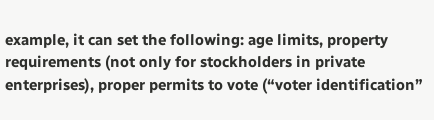example, it can set the following: age limits, property requirements (not only for stockholders in private enterprises), proper permits to vote (“voter identification”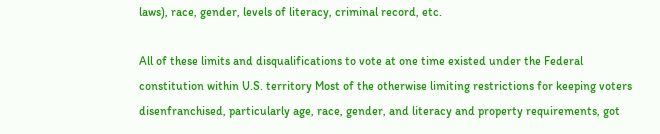laws), race, gender, levels of literacy, criminal record, etc.

All of these limits and disqualifications to vote at one time existed under the Federal constitution within U.S. territory Most of the otherwise limiting restrictions for keeping voters disenfranchised, particularly age, race, gender, and literacy and property requirements, got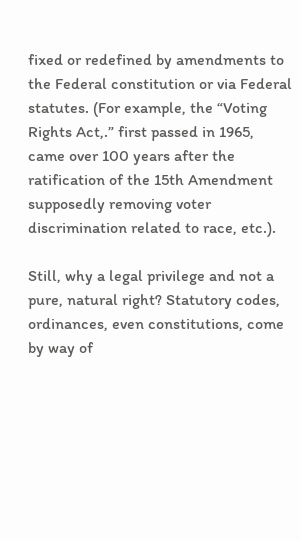fixed or redefined by amendments to the Federal constitution or via Federal statutes. (For example, the “Voting Rights Act,.” first passed in 1965, came over 100 years after the ratification of the 15th Amendment supposedly removing voter discrimination related to race, etc.).

Still, why a legal privilege and not a pure, natural right? Statutory codes, ordinances, even constitutions, come by way of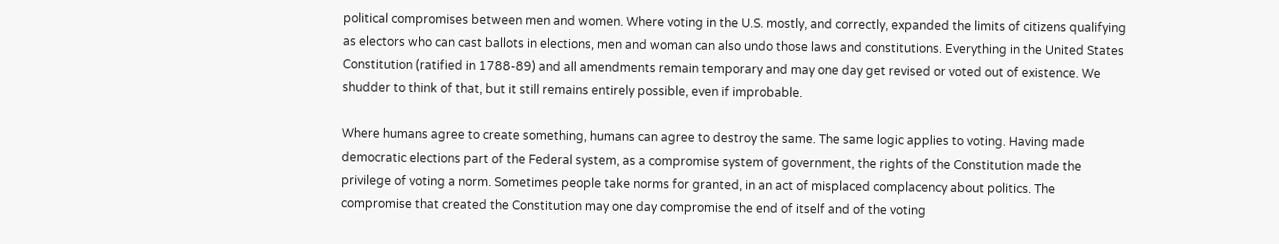political compromises between men and women. Where voting in the U.S. mostly, and correctly, expanded the limits of citizens qualifying as electors who can cast ballots in elections, men and woman can also undo those laws and constitutions. Everything in the United States Constitution (ratified in 1788-89) and all amendments remain temporary and may one day get revised or voted out of existence. We shudder to think of that, but it still remains entirely possible, even if improbable.

Where humans agree to create something, humans can agree to destroy the same. The same logic applies to voting. Having made democratic elections part of the Federal system, as a compromise system of government, the rights of the Constitution made the privilege of voting a norm. Sometimes people take norms for granted, in an act of misplaced complacency about politics. The compromise that created the Constitution may one day compromise the end of itself and of the voting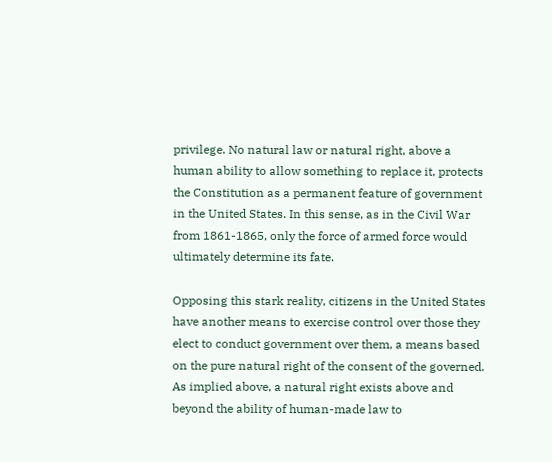privilege. No natural law or natural right, above a human ability to allow something to replace it, protects the Constitution as a permanent feature of government in the United States. In this sense, as in the Civil War from 1861-1865, only the force of armed force would ultimately determine its fate.

Opposing this stark reality, citizens in the United States have another means to exercise control over those they elect to conduct government over them, a means based on the pure natural right of the consent of the governed. As implied above, a natural right exists above and beyond the ability of human-made law to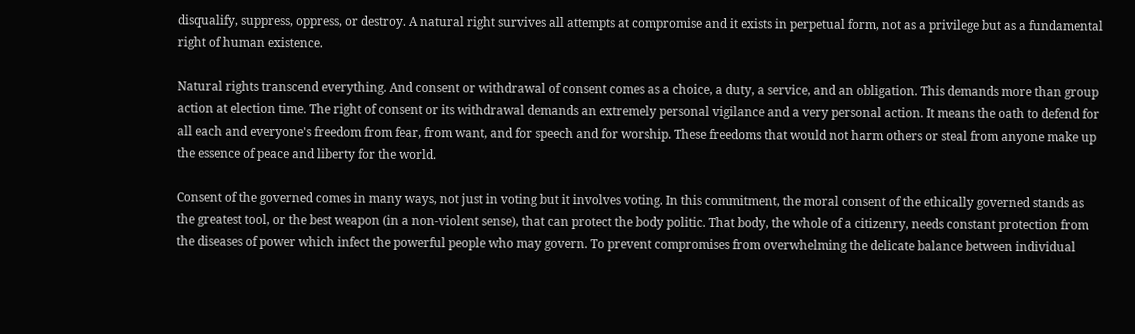disqualify, suppress, oppress, or destroy. A natural right survives all attempts at compromise and it exists in perpetual form, not as a privilege but as a fundamental right of human existence.

Natural rights transcend everything. And consent or withdrawal of consent comes as a choice, a duty, a service, and an obligation. This demands more than group action at election time. The right of consent or its withdrawal demands an extremely personal vigilance and a very personal action. It means the oath to defend for all each and everyone's freedom from fear, from want, and for speech and for worship. These freedoms that would not harm others or steal from anyone make up the essence of peace and liberty for the world.

Consent of the governed comes in many ways, not just in voting but it involves voting. In this commitment, the moral consent of the ethically governed stands as the greatest tool, or the best weapon (in a non-violent sense), that can protect the body politic. That body, the whole of a citizenry, needs constant protection from the diseases of power which infect the powerful people who may govern. To prevent compromises from overwhelming the delicate balance between individual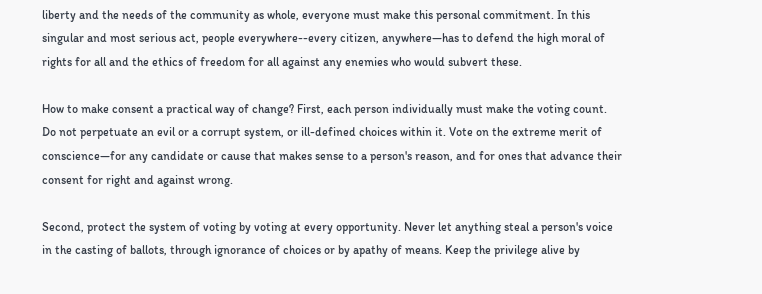liberty and the needs of the community as whole, everyone must make this personal commitment. In this singular and most serious act, people everywhere--every citizen, anywhere—has to defend the high moral of rights for all and the ethics of freedom for all against any enemies who would subvert these.

How to make consent a practical way of change? First, each person individually must make the voting count. Do not perpetuate an evil or a corrupt system, or ill-defined choices within it. Vote on the extreme merit of conscience—for any candidate or cause that makes sense to a person's reason, and for ones that advance their consent for right and against wrong.

Second, protect the system of voting by voting at every opportunity. Never let anything steal a person's voice in the casting of ballots, through ignorance of choices or by apathy of means. Keep the privilege alive by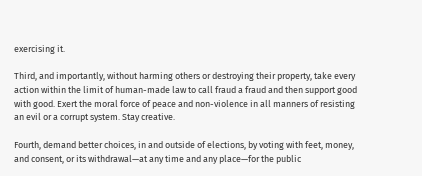exercising it.

Third, and importantly, without harming others or destroying their property, take every action within the limit of human-made law to call fraud a fraud and then support good with good. Exert the moral force of peace and non-violence in all manners of resisting an evil or a corrupt system. Stay creative.

Fourth, demand better choices, in and outside of elections, by voting with feet, money, and consent, or its withdrawal—at any time and any place—for the public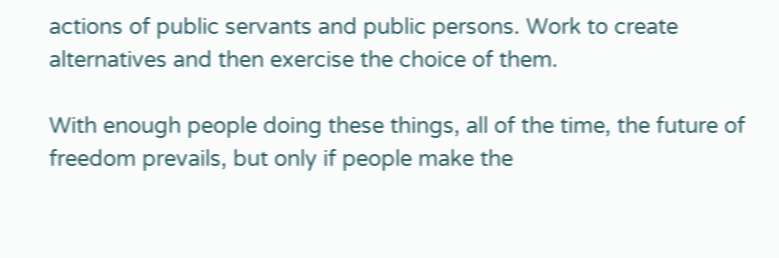actions of public servants and public persons. Work to create alternatives and then exercise the choice of them.

With enough people doing these things, all of the time, the future of freedom prevails, but only if people make the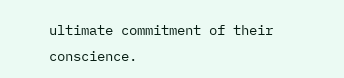ultimate commitment of their conscience.